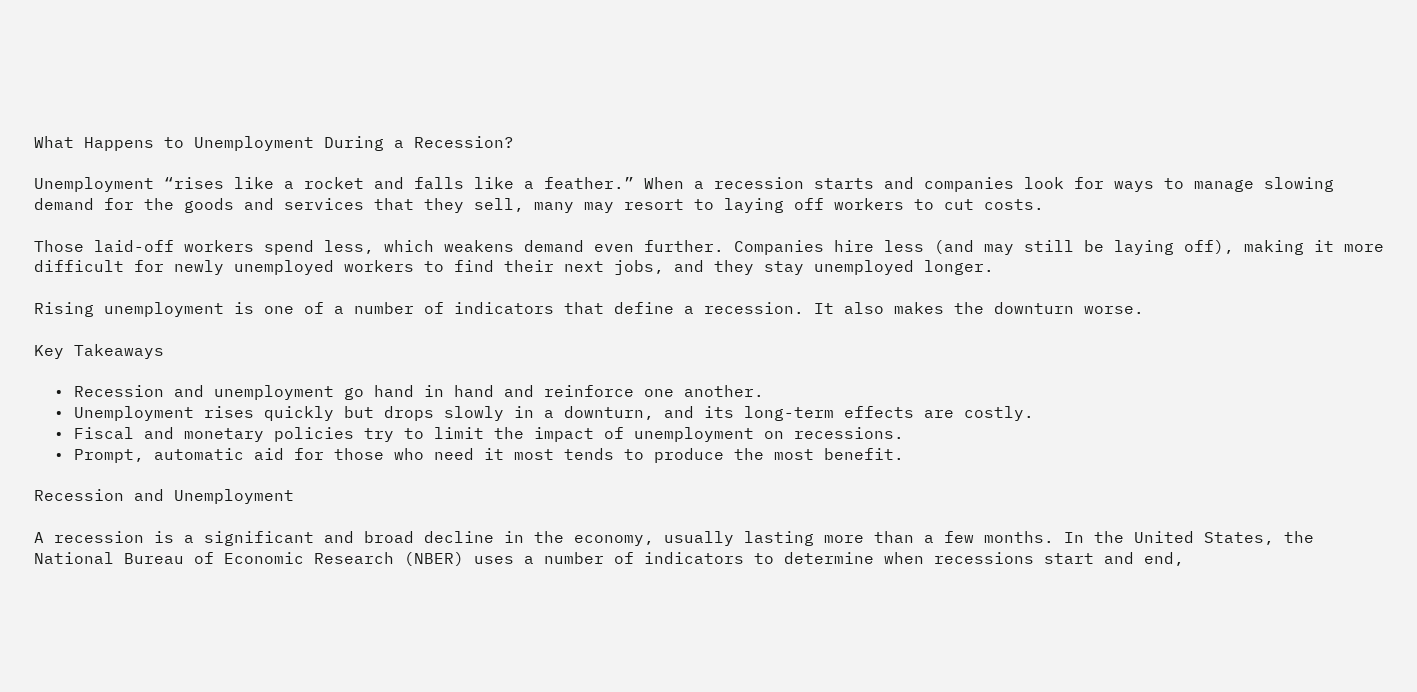What Happens to Unemployment During a Recession?

Unemployment “rises like a rocket and falls like a feather.” When a recession starts and companies look for ways to manage slowing demand for the goods and services that they sell, many may resort to laying off workers to cut costs.

Those laid-off workers spend less, which weakens demand even further. Companies hire less (and may still be laying off), making it more difficult for newly unemployed workers to find their next jobs, and they stay unemployed longer.

Rising unemployment is one of a number of indicators that define a recession. It also makes the downturn worse.

Key Takeaways

  • Recession and unemployment go hand in hand and reinforce one another.
  • Unemployment rises quickly but drops slowly in a downturn, and its long-term effects are costly.
  • Fiscal and monetary policies try to limit the impact of unemployment on recessions.
  • Prompt, automatic aid for those who need it most tends to produce the most benefit.

Recession and Unemployment

A recession is a significant and broad decline in the economy, usually lasting more than a few months. In the United States, the National Bureau of Economic Research (NBER) uses a number of indicators to determine when recessions start and end,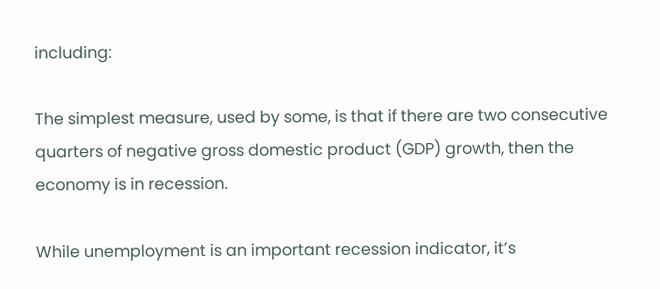including:

The simplest measure, used by some, is that if there are two consecutive quarters of negative gross domestic product (GDP) growth, then the economy is in recession.

While unemployment is an important recession indicator, it’s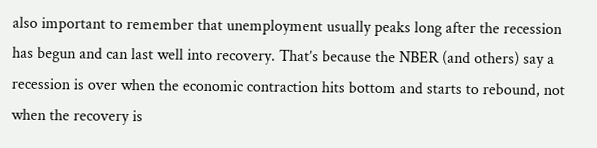also important to remember that unemployment usually peaks long after the recession has begun and can last well into recovery. That’s because the NBER (and others) say a recession is over when the economic contraction hits bottom and starts to rebound, not when the recovery is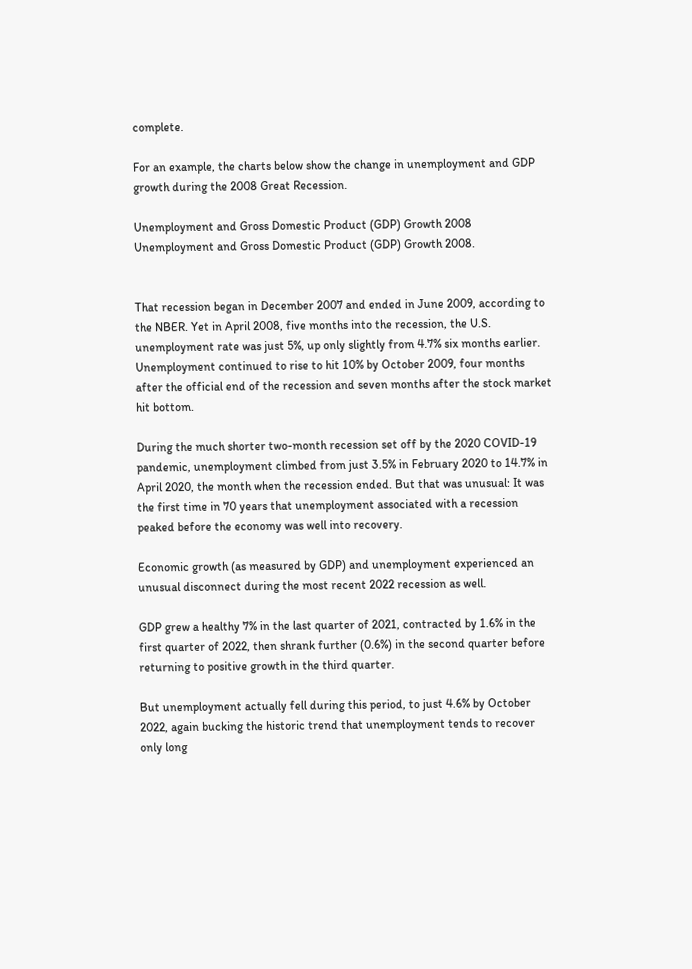complete.

For an example, the charts below show the change in unemployment and GDP growth during the 2008 Great Recession.

Unemployment and Gross Domestic Product (GDP) Growth 2008
Unemployment and Gross Domestic Product (GDP) Growth 2008.


That recession began in December 2007 and ended in June 2009, according to the NBER. Yet in April 2008, five months into the recession, the U.S. unemployment rate was just 5%, up only slightly from 4.7% six months earlier. Unemployment continued to rise to hit 10% by October 2009, four months after the official end of the recession and seven months after the stock market hit bottom.

During the much shorter two-month recession set off by the 2020 COVID-19 pandemic, unemployment climbed from just 3.5% in February 2020 to 14.7% in April 2020, the month when the recession ended. But that was unusual: It was the first time in 70 years that unemployment associated with a recession peaked before the economy was well into recovery.

Economic growth (as measured by GDP) and unemployment experienced an unusual disconnect during the most recent 2022 recession as well.

GDP grew a healthy 7% in the last quarter of 2021, contracted by 1.6% in the first quarter of 2022, then shrank further (0.6%) in the second quarter before returning to positive growth in the third quarter.

But unemployment actually fell during this period, to just 4.6% by October 2022, again bucking the historic trend that unemployment tends to recover only long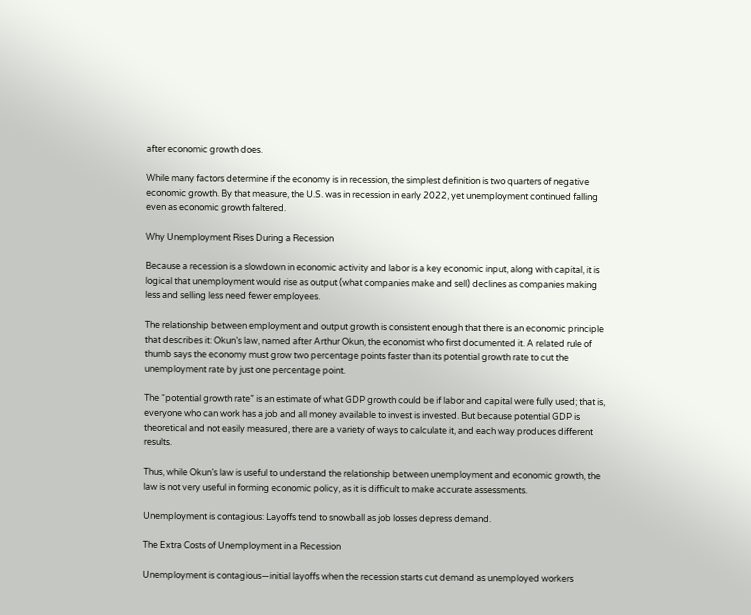after economic growth does.

While many factors determine if the economy is in recession, the simplest definition is two quarters of negative economic growth. By that measure, the U.S. was in recession in early 2022, yet unemployment continued falling even as economic growth faltered.

Why Unemployment Rises During a Recession

Because a recession is a slowdown in economic activity and labor is a key economic input, along with capital, it is logical that unemployment would rise as output (what companies make and sell) declines as companies making less and selling less need fewer employees.

The relationship between employment and output growth is consistent enough that there is an economic principle that describes it: Okun’s law, named after Arthur Okun, the economist who first documented it. A related rule of thumb says the economy must grow two percentage points faster than its potential growth rate to cut the unemployment rate by just one percentage point.

The “potential growth rate” is an estimate of what GDP growth could be if labor and capital were fully used; that is, everyone who can work has a job and all money available to invest is invested. But because potential GDP is theoretical and not easily measured, there are a variety of ways to calculate it, and each way produces different results.

Thus, while Okun’s law is useful to understand the relationship between unemployment and economic growth, the law is not very useful in forming economic policy, as it is difficult to make accurate assessments.

Unemployment is contagious: Layoffs tend to snowball as job losses depress demand.

The Extra Costs of Unemployment in a Recession

Unemployment is contagious—initial layoffs when the recession starts cut demand as unemployed workers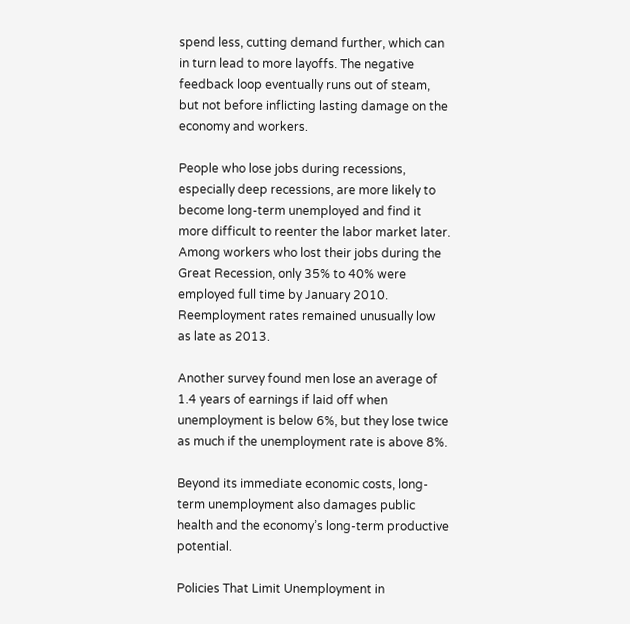spend less, cutting demand further, which can in turn lead to more layoffs. The negative feedback loop eventually runs out of steam, but not before inflicting lasting damage on the economy and workers.

People who lose jobs during recessions, especially deep recessions, are more likely to become long-term unemployed and find it more difficult to reenter the labor market later. Among workers who lost their jobs during the Great Recession, only 35% to 40% were employed full time by January 2010. Reemployment rates remained unusually low as late as 2013.

Another survey found men lose an average of 1.4 years of earnings if laid off when unemployment is below 6%, but they lose twice as much if the unemployment rate is above 8%.

Beyond its immediate economic costs, long-term unemployment also damages public health and the economy’s long-term productive potential.

Policies That Limit Unemployment in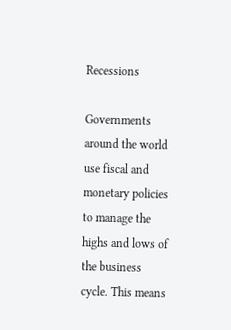Recessions

Governments around the world use fiscal and monetary policies to manage the highs and lows of the business cycle. This means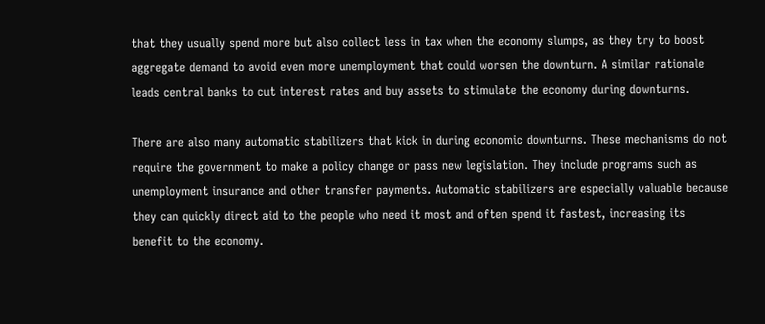that they usually spend more but also collect less in tax when the economy slumps, as they try to boost aggregate demand to avoid even more unemployment that could worsen the downturn. A similar rationale leads central banks to cut interest rates and buy assets to stimulate the economy during downturns.

There are also many automatic stabilizers that kick in during economic downturns. These mechanisms do not require the government to make a policy change or pass new legislation. They include programs such as unemployment insurance and other transfer payments. Automatic stabilizers are especially valuable because they can quickly direct aid to the people who need it most and often spend it fastest, increasing its benefit to the economy.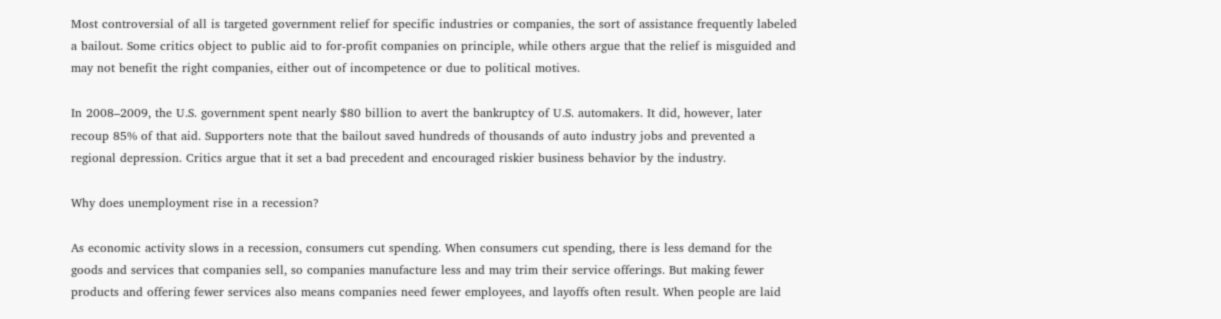Most controversial of all is targeted government relief for specific industries or companies, the sort of assistance frequently labeled a bailout. Some critics object to public aid to for-profit companies on principle, while others argue that the relief is misguided and may not benefit the right companies, either out of incompetence or due to political motives.

In 2008–2009, the U.S. government spent nearly $80 billion to avert the bankruptcy of U.S. automakers. It did, however, later recoup 85% of that aid. Supporters note that the bailout saved hundreds of thousands of auto industry jobs and prevented a regional depression. Critics argue that it set a bad precedent and encouraged riskier business behavior by the industry.

Why does unemployment rise in a recession?

As economic activity slows in a recession, consumers cut spending. When consumers cut spending, there is less demand for the goods and services that companies sell, so companies manufacture less and may trim their service offerings. But making fewer products and offering fewer services also means companies need fewer employees, and layoffs often result. When people are laid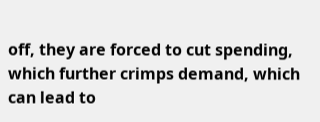off, they are forced to cut spending, which further crimps demand, which can lead to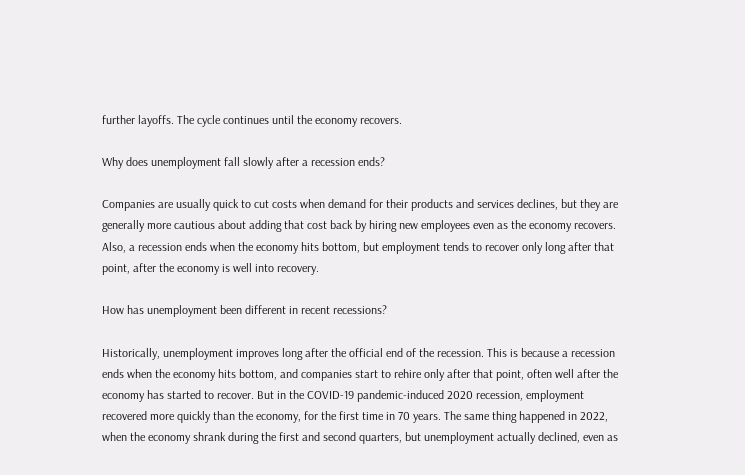further layoffs. The cycle continues until the economy recovers.

Why does unemployment fall slowly after a recession ends?

Companies are usually quick to cut costs when demand for their products and services declines, but they are generally more cautious about adding that cost back by hiring new employees even as the economy recovers. Also, a recession ends when the economy hits bottom, but employment tends to recover only long after that point, after the economy is well into recovery.

How has unemployment been different in recent recessions?

Historically, unemployment improves long after the official end of the recession. This is because a recession ends when the economy hits bottom, and companies start to rehire only after that point, often well after the economy has started to recover. But in the COVID-19 pandemic-induced 2020 recession, employment recovered more quickly than the economy, for the first time in 70 years. The same thing happened in 2022, when the economy shrank during the first and second quarters, but unemployment actually declined, even as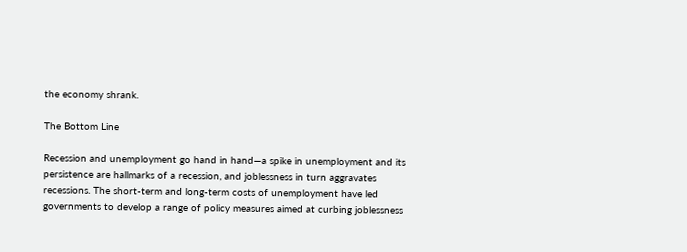the economy shrank.

The Bottom Line

Recession and unemployment go hand in hand—a spike in unemployment and its persistence are hallmarks of a recession, and joblessness in turn aggravates recessions. The short-term and long-term costs of unemployment have led governments to develop a range of policy measures aimed at curbing joblessness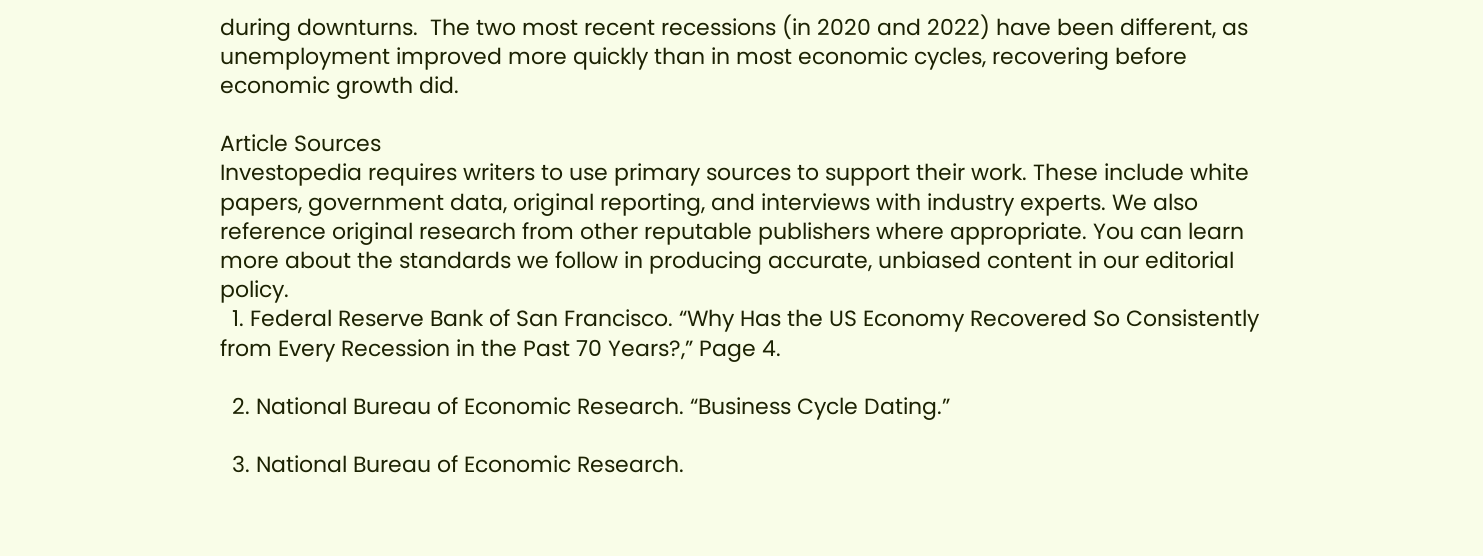during downturns.  The two most recent recessions (in 2020 and 2022) have been different, as unemployment improved more quickly than in most economic cycles, recovering before economic growth did.

Article Sources
Investopedia requires writers to use primary sources to support their work. These include white papers, government data, original reporting, and interviews with industry experts. We also reference original research from other reputable publishers where appropriate. You can learn more about the standards we follow in producing accurate, unbiased content in our editorial policy.
  1. Federal Reserve Bank of San Francisco. “Why Has the US Economy Recovered So Consistently from Every Recession in the Past 70 Years?,” Page 4.

  2. National Bureau of Economic Research. “Business Cycle Dating.”

  3. National Bureau of Economic Research.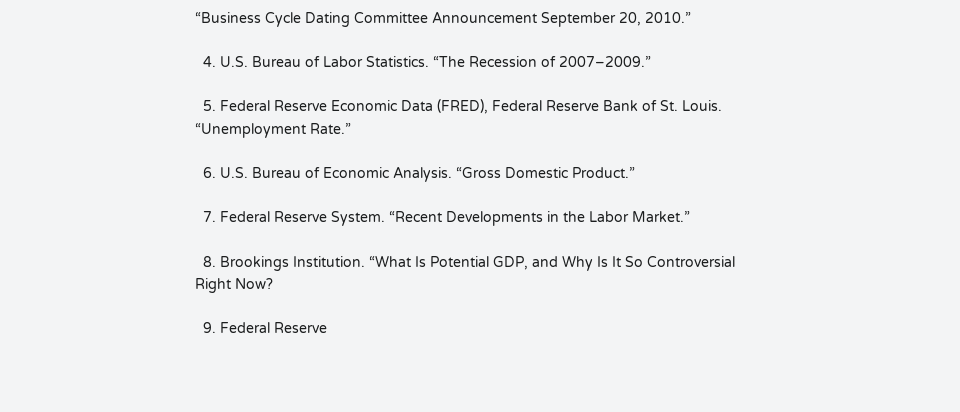“Business Cycle Dating Committee Announcement September 20, 2010.”

  4. U.S. Bureau of Labor Statistics. “The Recession of 2007–2009.”

  5. Federal Reserve Economic Data (FRED), Federal Reserve Bank of St. Louis. “Unemployment Rate.”

  6. U.S. Bureau of Economic Analysis. “Gross Domestic Product.”

  7. Federal Reserve System. “Recent Developments in the Labor Market.”

  8. Brookings Institution. “What Is Potential GDP, and Why Is It So Controversial Right Now?

  9. Federal Reserve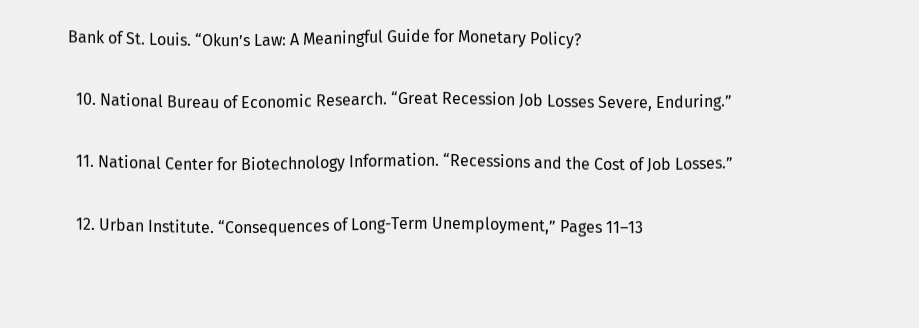Bank of St. Louis. “Okun’s Law: A Meaningful Guide for Monetary Policy?

  10. National Bureau of Economic Research. “Great Recession Job Losses Severe, Enduring.”

  11. National Center for Biotechnology Information. “Recessions and the Cost of Job Losses.”

  12. Urban Institute. “Consequences of Long-Term Unemployment,” Pages 11–13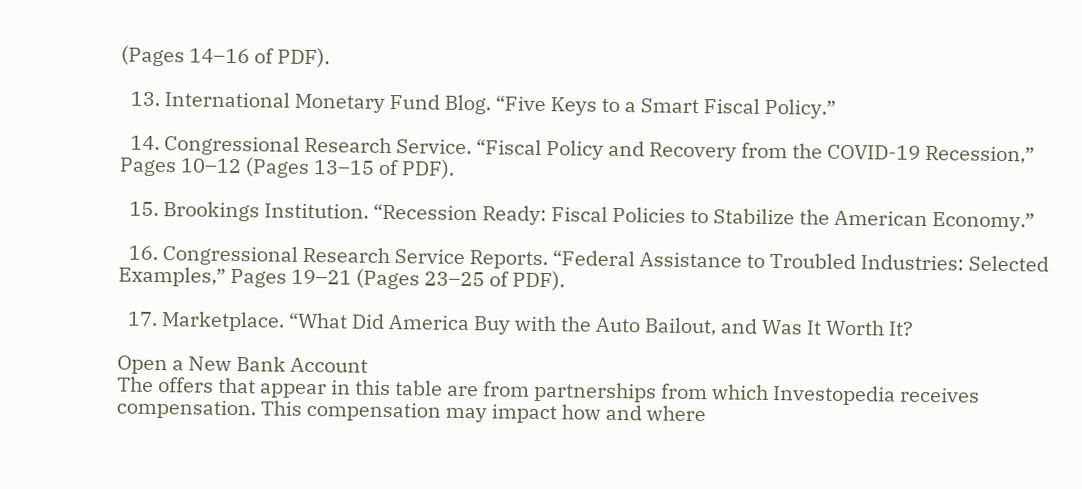(Pages 14–16 of PDF).

  13. International Monetary Fund Blog. “Five Keys to a Smart Fiscal Policy.”

  14. Congressional Research Service. “Fiscal Policy and Recovery from the COVID-19 Recession,” Pages 10–12 (Pages 13–15 of PDF).

  15. Brookings Institution. “Recession Ready: Fiscal Policies to Stabilize the American Economy.”

  16. Congressional Research Service Reports. “Federal Assistance to Troubled Industries: Selected Examples,” Pages 19–21 (Pages 23–25 of PDF).

  17. Marketplace. “What Did America Buy with the Auto Bailout, and Was It Worth It?

Open a New Bank Account
The offers that appear in this table are from partnerships from which Investopedia receives compensation. This compensation may impact how and where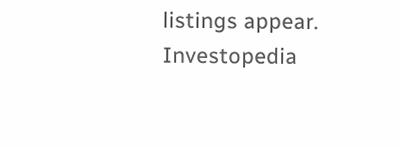listings appear. Investopedia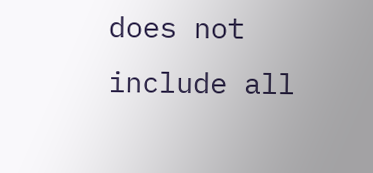does not include all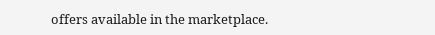offers available in the marketplace.